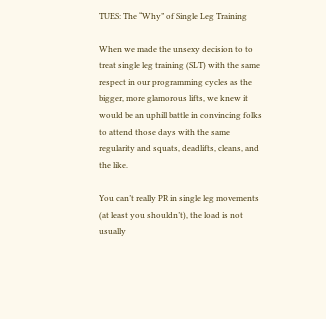TUES: The “Why” of Single Leg Training

When we made the unsexy decision to to treat single leg training (SLT) with the same respect in our programming cycles as the bigger, more glamorous lifts, we knew it would be an uphill battle in convincing folks to attend those days with the same regularity and squats, deadlifts, cleans, and the like.

You can’t really PR in single leg movements (at least you shouldn’t), the load is not usually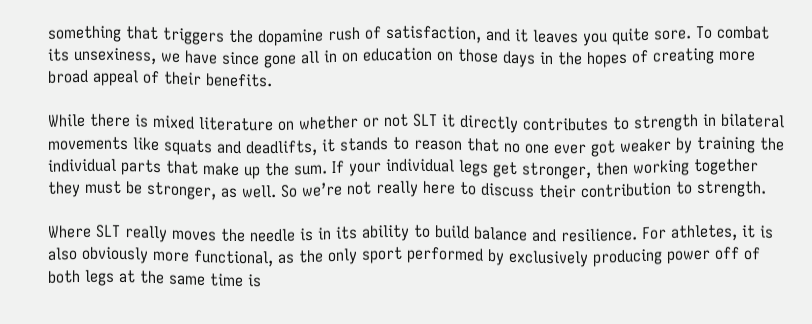something that triggers the dopamine rush of satisfaction, and it leaves you quite sore. To combat its unsexiness, we have since gone all in on education on those days in the hopes of creating more broad appeal of their benefits.

While there is mixed literature on whether or not SLT it directly contributes to strength in bilateral movements like squats and deadlifts, it stands to reason that no one ever got weaker by training the individual parts that make up the sum. If your individual legs get stronger, then working together they must be stronger, as well. So we’re not really here to discuss their contribution to strength.

Where SLT really moves the needle is in its ability to build balance and resilience. For athletes, it is also obviously more functional, as the only sport performed by exclusively producing power off of both legs at the same time is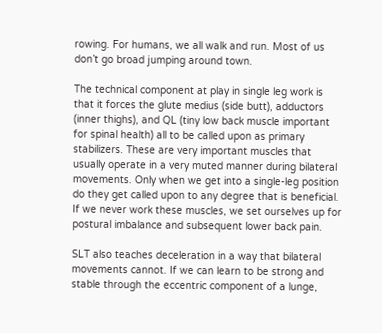rowing. For humans, we all walk and run. Most of us don’t go broad jumping around town.

The technical component at play in single leg work is that it forces the glute medius (side butt), adductors (inner thighs), and QL (tiny low back muscle important for spinal health) all to be called upon as primary stabilizers. These are very important muscles that usually operate in a very muted manner during bilateral movements. Only when we get into a single-leg position do they get called upon to any degree that is beneficial. If we never work these muscles, we set ourselves up for postural imbalance and subsequent lower back pain.

SLT also teaches deceleration in a way that bilateral movements cannot. If we can learn to be strong and stable through the eccentric component of a lunge,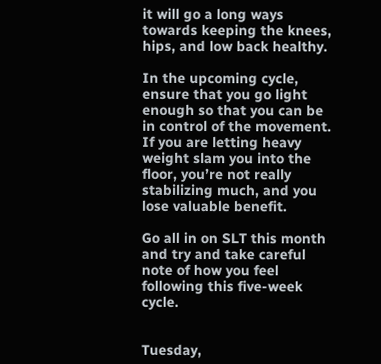it will go a long ways towards keeping the knees, hips, and low back healthy.

In the upcoming cycle, ensure that you go light enough so that you can be in control of the movement. If you are letting heavy weight slam you into the floor, you’re not really stabilizing much, and you lose valuable benefit.

Go all in on SLT this month and try and take careful note of how you feel following this five-week cycle.


Tuesday,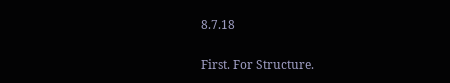8.7.18

First. For Structure.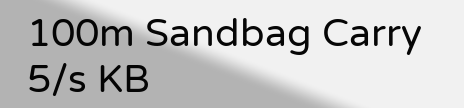100m Sandbag Carry
5/s KB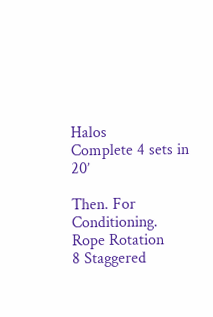Halos
Complete 4 sets in 20’

Then. For Conditioning.
Rope Rotation
8 Staggered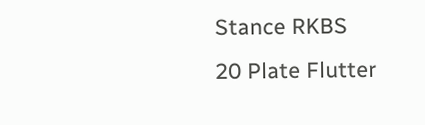Stance RKBS
20 Plate Flutter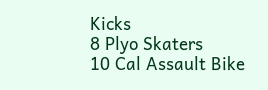Kicks
8 Plyo Skaters
10 Cal Assault Bike